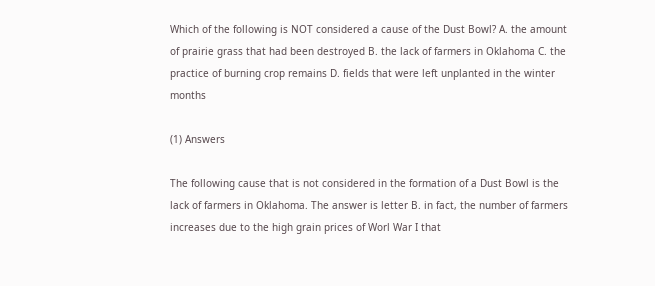Which of the following is NOT considered a cause of the Dust Bowl? A. the amount of prairie grass that had been destroyed B. the lack of farmers in Oklahoma C. the practice of burning crop remains D. fields that were left unplanted in the winter months

(1) Answers

The following cause that is not considered in the formation of a Dust Bowl is the lack of farmers in Oklahoma. The answer is letter B. in fact, the number of farmers increases due to the high grain prices of Worl War I that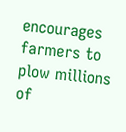encourages farmers to plow millions of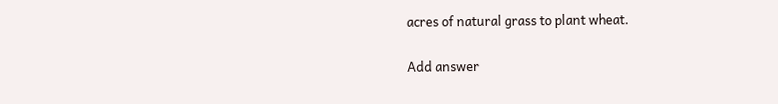acres of natural grass to plant wheat.

Add answer